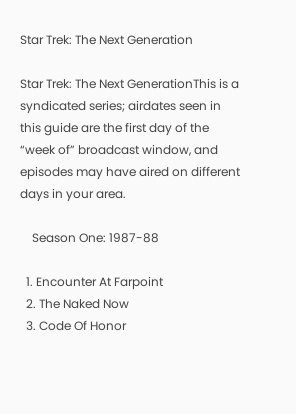Star Trek: The Next Generation

Star Trek: The Next GenerationThis is a syndicated series; airdates seen in this guide are the first day of the “week of” broadcast window, and episodes may have aired on different days in your area.

    Season One: 1987-88

  1. Encounter At Farpoint
  2. The Naked Now
  3. Code Of Honor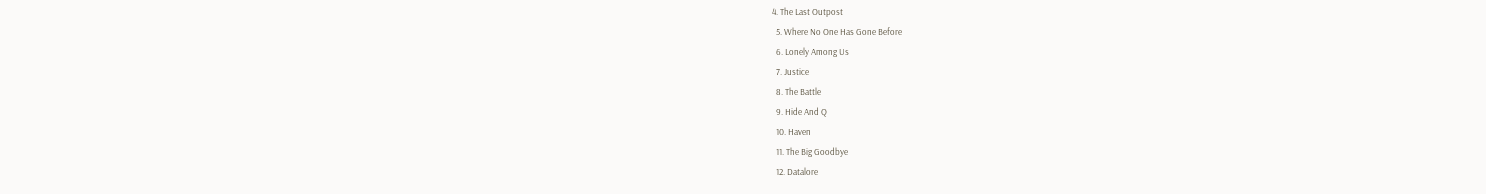4. The Last Outpost
  5. Where No One Has Gone Before
  6. Lonely Among Us
  7. Justice
  8. The Battle
  9. Hide And Q
  10. Haven
  11. The Big Goodbye
  12. Datalore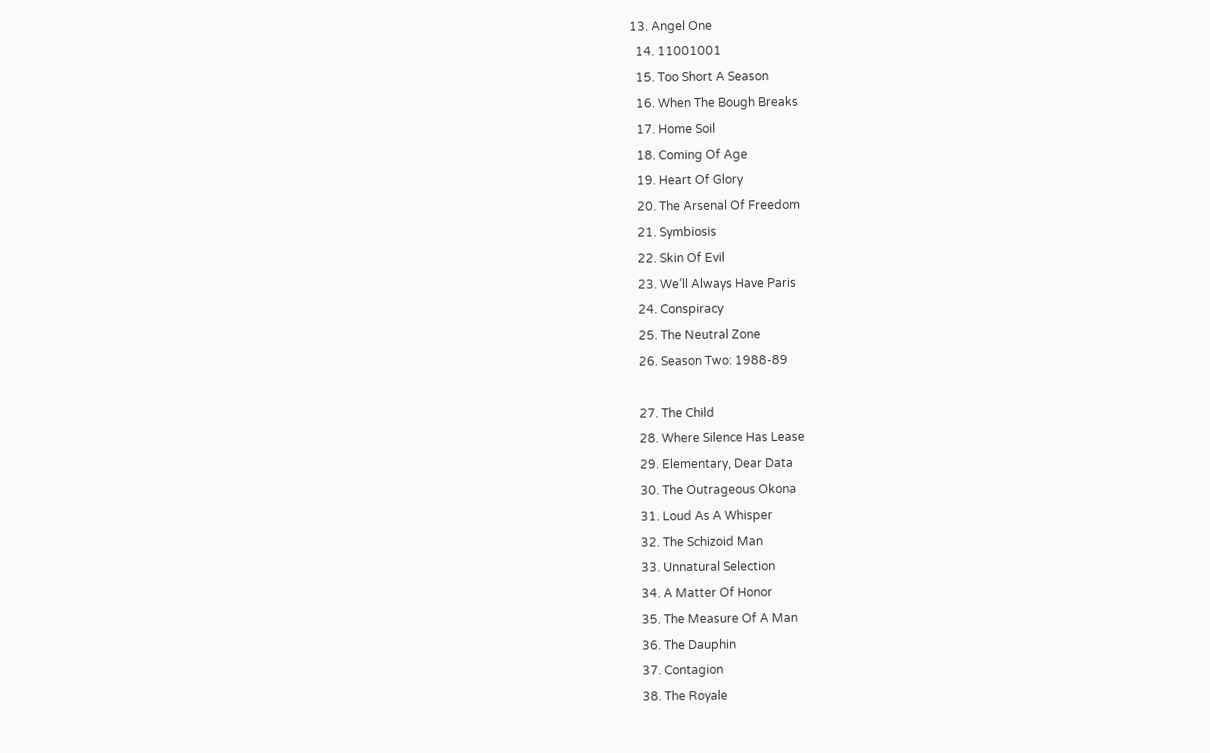13. Angel One
  14. 11001001
  15. Too Short A Season
  16. When The Bough Breaks
  17. Home Soil
  18. Coming Of Age
  19. Heart Of Glory
  20. The Arsenal Of Freedom
  21. Symbiosis
  22. Skin Of Evil
  23. We’ll Always Have Paris
  24. Conspiracy
  25. The Neutral Zone
  26. Season Two: 1988-89

  27. The Child
  28. Where Silence Has Lease
  29. Elementary, Dear Data
  30. The Outrageous Okona
  31. Loud As A Whisper
  32. The Schizoid Man
  33. Unnatural Selection
  34. A Matter Of Honor
  35. The Measure Of A Man
  36. The Dauphin
  37. Contagion
  38. The Royale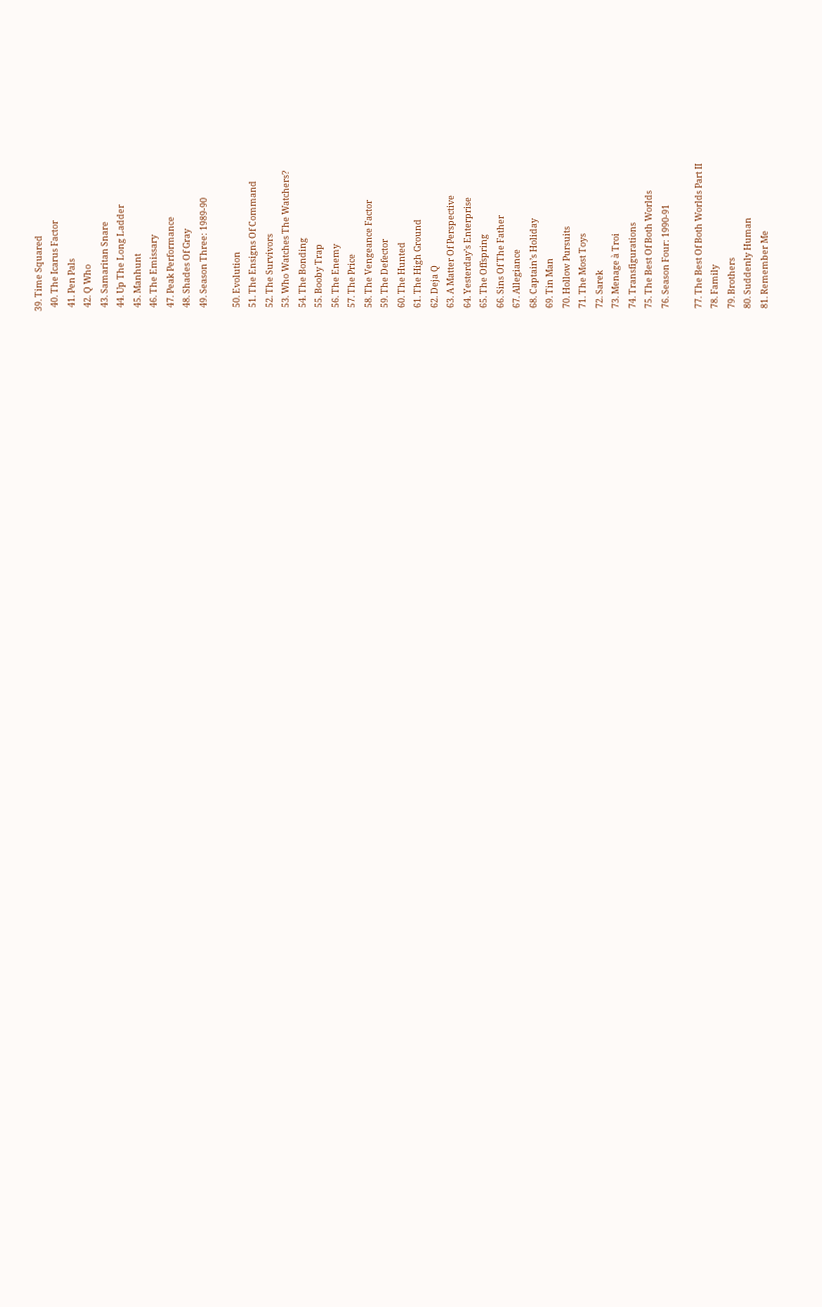39. Time Squared
  40. The Icarus Factor
  41. Pen Pals
  42. Q Who
  43. Samaritan Snare
  44. Up The Long Ladder
  45. Manhunt
  46. The Emissary
  47. Peak Performance
  48. Shades Of Gray
  49. Season Three: 1989-90

  50. Evolution
  51. The Ensigns Of Command
  52. The Survivors
  53. Who Watches The Watchers?
  54. The Bonding
  55. Booby Trap
  56. The Enemy
  57. The Price
  58. The Vengeance Factor
  59. The Defector
  60. The Hunted
  61. The High Ground
  62. Deja Q
  63. A Matter Of Perspective
  64. Yesterday’s Enterprise
  65. The Offspring
  66. Sins Of The Father
  67. Allegiance
  68. Captain’s Holiday
  69. Tin Man
  70. Hollow Pursuits
  71. The Most Toys
  72. Sarek
  73. Menage à Troi
  74. Transfigurations
  75. The Best Of Both Worlds
  76. Season Four: 1990-91

  77. The Best Of Both Worlds Part II
  78. Family
  79. Brothers
  80. Suddenly Human
  81. Remember Me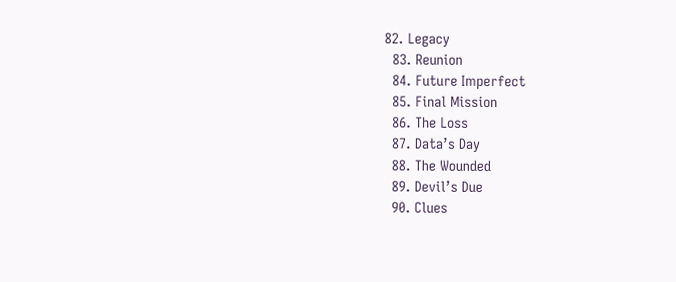82. Legacy
  83. Reunion
  84. Future Imperfect
  85. Final Mission
  86. The Loss
  87. Data’s Day
  88. The Wounded
  89. Devil’s Due
  90. Clues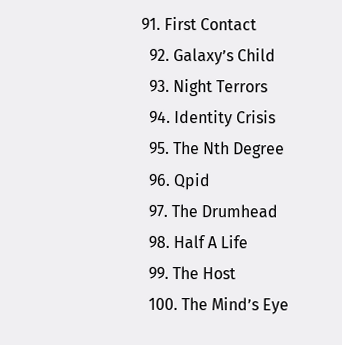91. First Contact
  92. Galaxy’s Child
  93. Night Terrors
  94. Identity Crisis
  95. The Nth Degree
  96. Qpid
  97. The Drumhead
  98. Half A Life
  99. The Host
  100. The Mind’s Eye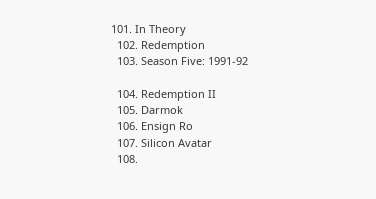101. In Theory
  102. Redemption
  103. Season Five: 1991-92

  104. Redemption II
  105. Darmok
  106. Ensign Ro
  107. Silicon Avatar
  108.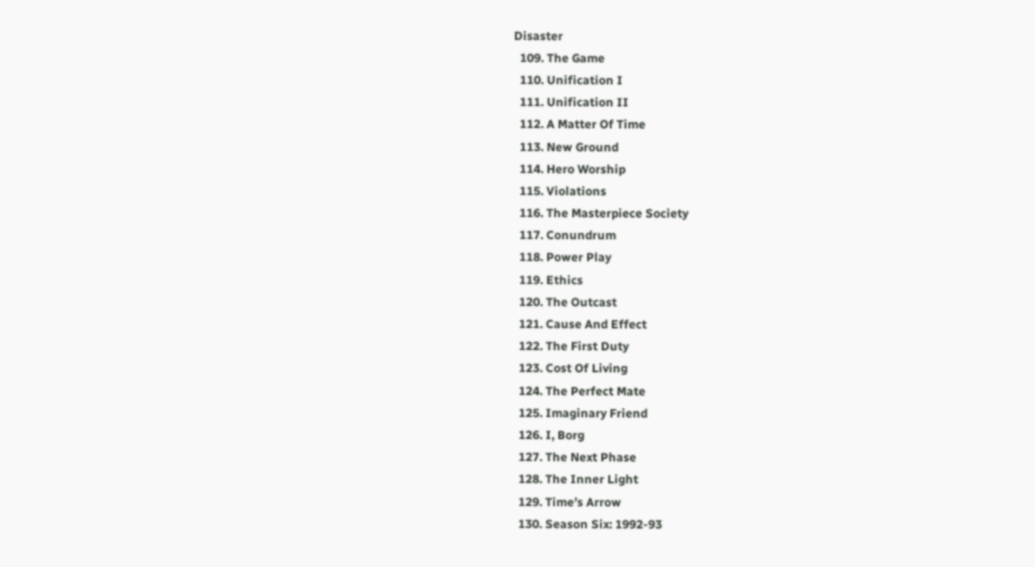Disaster
  109. The Game
  110. Unification I
  111. Unification II
  112. A Matter Of Time
  113. New Ground
  114. Hero Worship
  115. Violations
  116. The Masterpiece Society
  117. Conundrum
  118. Power Play
  119. Ethics
  120. The Outcast
  121. Cause And Effect
  122. The First Duty
  123. Cost Of Living
  124. The Perfect Mate
  125. Imaginary Friend
  126. I, Borg
  127. The Next Phase
  128. The Inner Light
  129. Time’s Arrow
  130. Season Six: 1992-93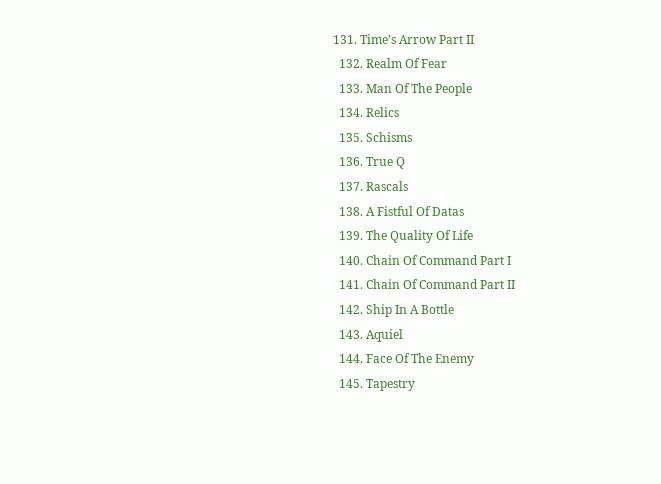131. Time’s Arrow Part II
  132. Realm Of Fear
  133. Man Of The People
  134. Relics
  135. Schisms
  136. True Q
  137. Rascals
  138. A Fistful Of Datas
  139. The Quality Of Life
  140. Chain Of Command Part I
  141. Chain Of Command Part II
  142. Ship In A Bottle
  143. Aquiel
  144. Face Of The Enemy
  145. Tapestry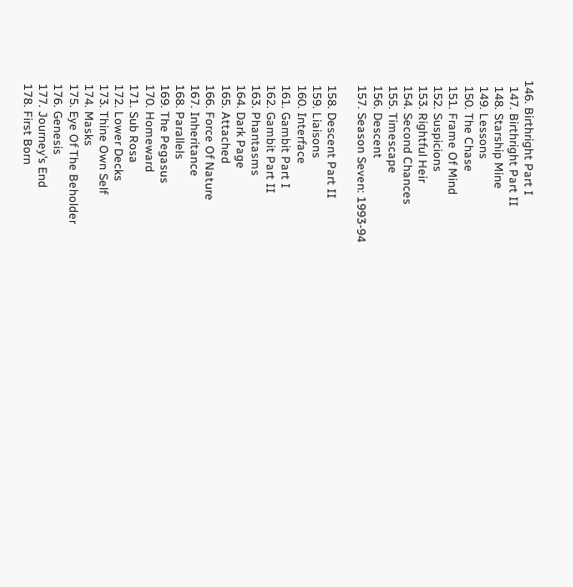146. Birthright Part I
  147. Birthright Part II
  148. Starship Mine
  149. Lessons
  150. The Chase
  151. Frame Of Mind
  152. Suspicions
  153. Rightful Heir
  154. Second Chances
  155. Timescape
  156. Descent
  157. Season Seven: 1993-94

  158. Descent Part II
  159. Liaisons
  160. Interface
  161. Gambit Part I
  162. Gambit Part II
  163. Phantasms
  164. Dark Page
  165. Attached
  166. Force Of Nature
  167. Inheritance
  168. Parallels
  169. The Pegasus
  170. Homeward
  171. Sub Rosa
  172. Lower Decks
  173. Thine Own Self
  174. Masks
  175. Eye Of The Beholder
  176. Genesis
  177. Journey’s End
  178. First Born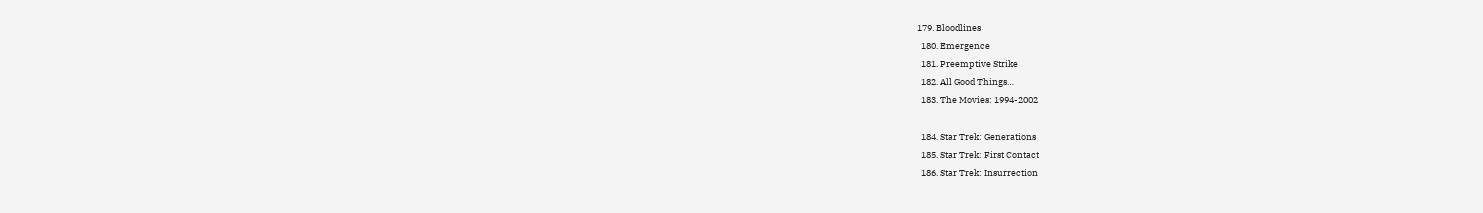179. Bloodlines
  180. Emergence
  181. Preemptive Strike
  182. All Good Things…
  183. The Movies: 1994-2002

  184. Star Trek: Generations
  185. Star Trek: First Contact
  186. Star Trek: Insurrection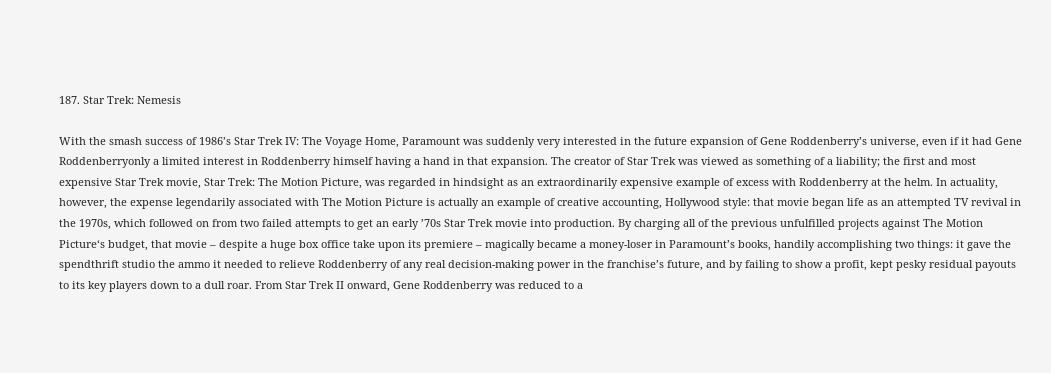187. Star Trek: Nemesis

With the smash success of 1986’s Star Trek IV: The Voyage Home, Paramount was suddenly very interested in the future expansion of Gene Roddenberry’s universe, even if it had Gene Roddenberryonly a limited interest in Roddenberry himself having a hand in that expansion. The creator of Star Trek was viewed as something of a liability; the first and most expensive Star Trek movie, Star Trek: The Motion Picture, was regarded in hindsight as an extraordinarily expensive example of excess with Roddenberry at the helm. In actuality, however, the expense legendarily associated with The Motion Picture is actually an example of creative accounting, Hollywood style: that movie began life as an attempted TV revival in the 1970s, which followed on from two failed attempts to get an early ’70s Star Trek movie into production. By charging all of the previous unfulfilled projects against The Motion Picture‘s budget, that movie – despite a huge box office take upon its premiere – magically became a money-loser in Paramount’s books, handily accomplishing two things: it gave the spendthrift studio the ammo it needed to relieve Roddenberry of any real decision-making power in the franchise’s future, and by failing to show a profit, kept pesky residual payouts to its key players down to a dull roar. From Star Trek II onward, Gene Roddenberry was reduced to a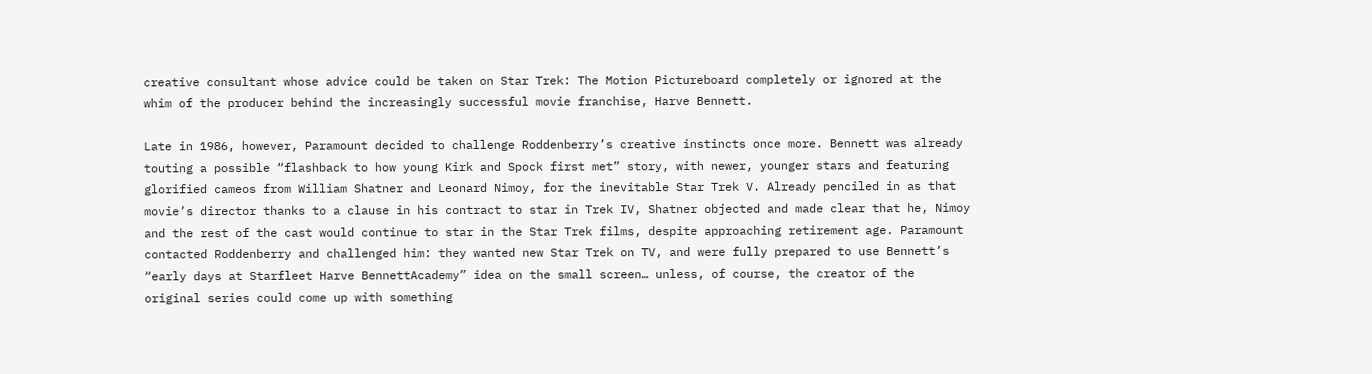creative consultant whose advice could be taken on Star Trek: The Motion Pictureboard completely or ignored at the whim of the producer behind the increasingly successful movie franchise, Harve Bennett.

Late in 1986, however, Paramount decided to challenge Roddenberry’s creative instincts once more. Bennett was already touting a possible “flashback to how young Kirk and Spock first met” story, with newer, younger stars and featuring glorified cameos from William Shatner and Leonard Nimoy, for the inevitable Star Trek V. Already penciled in as that movie’s director thanks to a clause in his contract to star in Trek IV, Shatner objected and made clear that he, Nimoy and the rest of the cast would continue to star in the Star Trek films, despite approaching retirement age. Paramount contacted Roddenberry and challenged him: they wanted new Star Trek on TV, and were fully prepared to use Bennett’s “early days at Starfleet Harve BennettAcademy” idea on the small screen… unless, of course, the creator of the original series could come up with something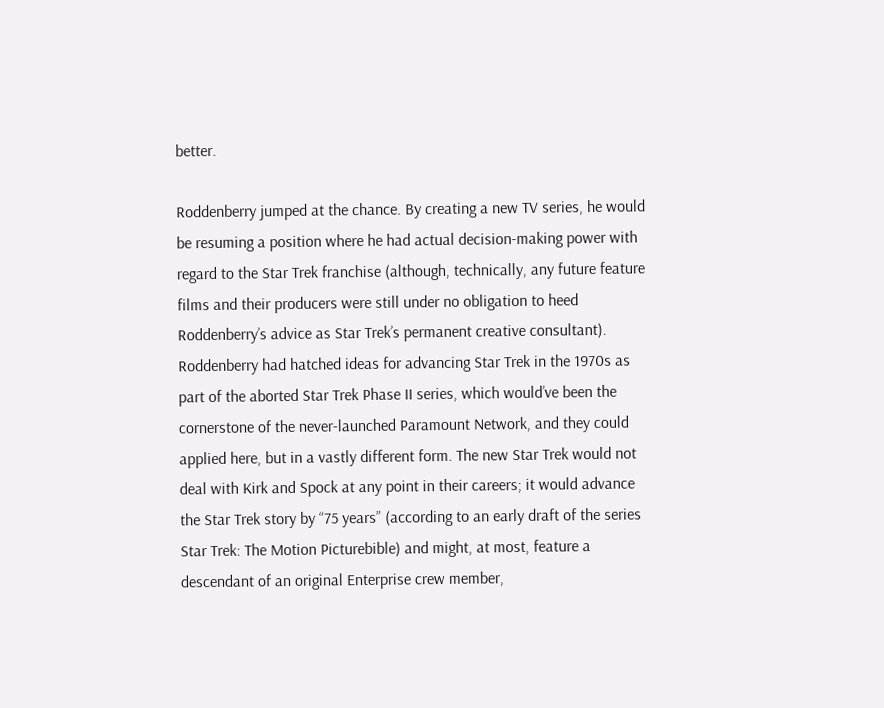better.

Roddenberry jumped at the chance. By creating a new TV series, he would be resuming a position where he had actual decision-making power with regard to the Star Trek franchise (although, technically, any future feature films and their producers were still under no obligation to heed Roddenberry’s advice as Star Trek’s permanent creative consultant). Roddenberry had hatched ideas for advancing Star Trek in the 1970s as part of the aborted Star Trek Phase II series, which would’ve been the cornerstone of the never-launched Paramount Network, and they could applied here, but in a vastly different form. The new Star Trek would not deal with Kirk and Spock at any point in their careers; it would advance the Star Trek story by “75 years” (according to an early draft of the series Star Trek: The Motion Picturebible) and might, at most, feature a descendant of an original Enterprise crew member,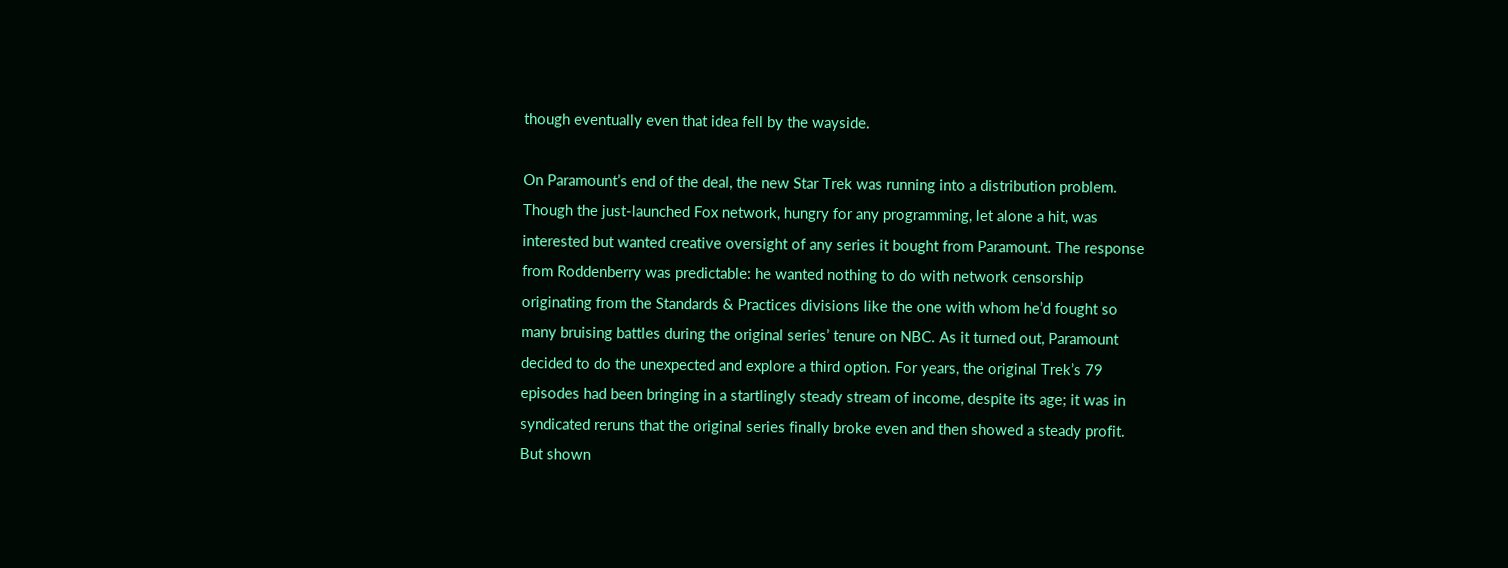though eventually even that idea fell by the wayside.

On Paramount’s end of the deal, the new Star Trek was running into a distribution problem. Though the just-launched Fox network, hungry for any programming, let alone a hit, was interested but wanted creative oversight of any series it bought from Paramount. The response from Roddenberry was predictable: he wanted nothing to do with network censorship originating from the Standards & Practices divisions like the one with whom he’d fought so many bruising battles during the original series’ tenure on NBC. As it turned out, Paramount decided to do the unexpected and explore a third option. For years, the original Trek’s 79 episodes had been bringing in a startlingly steady stream of income, despite its age; it was in syndicated reruns that the original series finally broke even and then showed a steady profit. But shown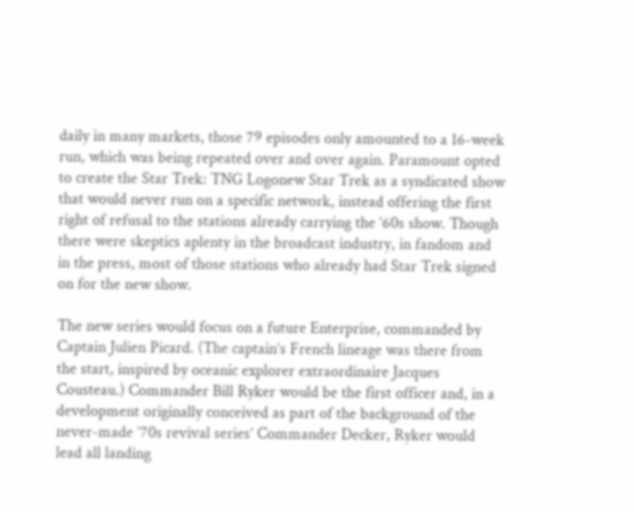daily in many markets, those 79 episodes only amounted to a 16-week run, which was being repeated over and over again. Paramount opted to create the Star Trek: TNG Logonew Star Trek as a syndicated show that would never run on a specific network, instead offering the first right of refusal to the stations already carrying the ’60s show. Though there were skeptics aplenty in the broadcast industry, in fandom and in the press, most of those stations who already had Star Trek signed on for the new show.

The new series would focus on a future Enterprise, commanded by Captain Julien Picard. (The captain’s French lineage was there from the start, inspired by oceanic explorer extraordinaire Jacques Cousteau.) Commander Bill Ryker would be the first officer and, in a development originally conceived as part of the background of the never-made ’70s revival series’ Commander Decker, Ryker would lead all landing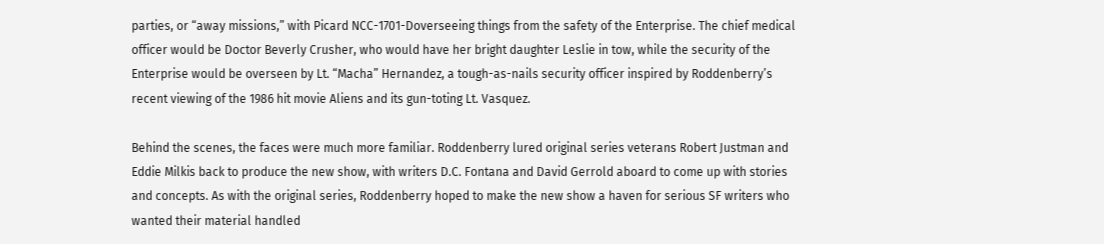parties, or “away missions,” with Picard NCC-1701-Doverseeing things from the safety of the Enterprise. The chief medical officer would be Doctor Beverly Crusher, who would have her bright daughter Leslie in tow, while the security of the Enterprise would be overseen by Lt. “Macha” Hernandez, a tough-as-nails security officer inspired by Roddenberry’s recent viewing of the 1986 hit movie Aliens and its gun-toting Lt. Vasquez.

Behind the scenes, the faces were much more familiar. Roddenberry lured original series veterans Robert Justman and Eddie Milkis back to produce the new show, with writers D.C. Fontana and David Gerrold aboard to come up with stories and concepts. As with the original series, Roddenberry hoped to make the new show a haven for serious SF writers who wanted their material handled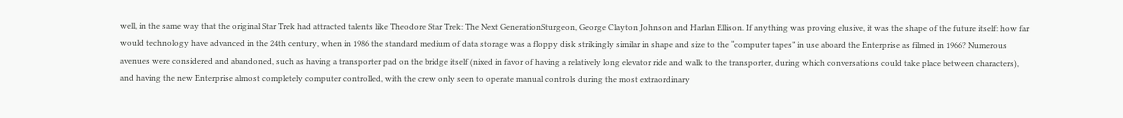well, in the same way that the original Star Trek had attracted talents like Theodore Star Trek: The Next GenerationSturgeon, George Clayton Johnson and Harlan Ellison. If anything was proving elusive, it was the shape of the future itself: how far would technology have advanced in the 24th century, when in 1986 the standard medium of data storage was a floppy disk strikingly similar in shape and size to the “computer tapes” in use aboard the Enterprise as filmed in 1966? Numerous avenues were considered and abandoned, such as having a transporter pad on the bridge itself (nixed in favor of having a relatively long elevator ride and walk to the transporter, during which conversations could take place between characters), and having the new Enterprise almost completely computer controlled, with the crew only seen to operate manual controls during the most extraordinary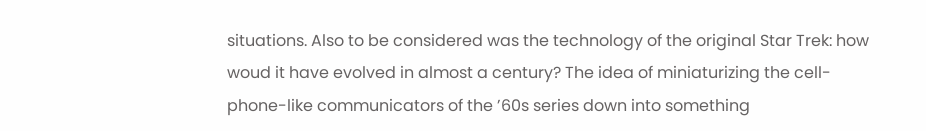situations. Also to be considered was the technology of the original Star Trek: how woud it have evolved in almost a century? The idea of miniaturizing the cell-phone-like communicators of the ’60s series down into something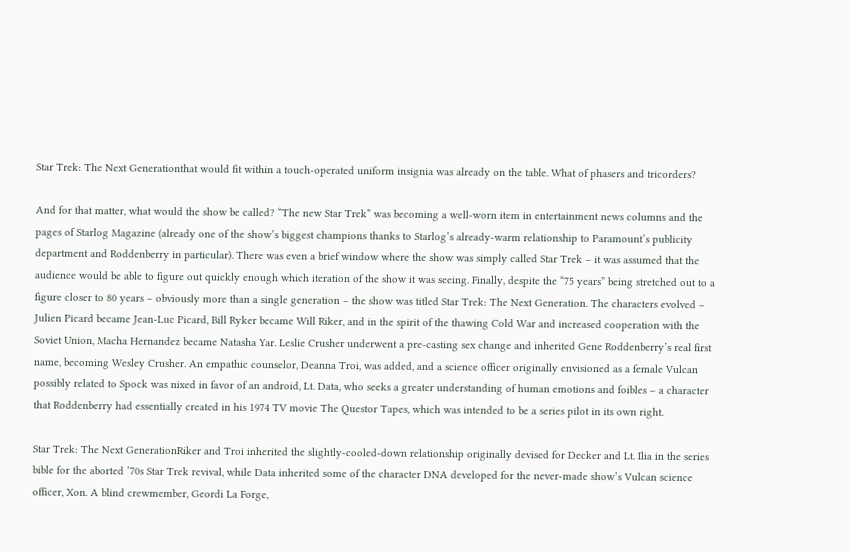Star Trek: The Next Generationthat would fit within a touch-operated uniform insignia was already on the table. What of phasers and tricorders?

And for that matter, what would the show be called? “The new Star Trek” was becoming a well-worn item in entertainment news columns and the pages of Starlog Magazine (already one of the show’s biggest champions thanks to Starlog’s already-warm relationship to Paramount’s publicity department and Roddenberry in particular). There was even a brief window where the show was simply called Star Trek – it was assumed that the audience would be able to figure out quickly enough which iteration of the show it was seeing. Finally, despite the “75 years” being stretched out to a figure closer to 80 years – obviously more than a single generation – the show was titled Star Trek: The Next Generation. The characters evolved – Julien Picard became Jean-Luc Picard, Bill Ryker became Will Riker, and in the spirit of the thawing Cold War and increased cooperation with the Soviet Union, Macha Hernandez became Natasha Yar. Leslie Crusher underwent a pre-casting sex change and inherited Gene Roddenberry’s real first name, becoming Wesley Crusher. An empathic counselor, Deanna Troi, was added, and a science officer originally envisioned as a female Vulcan possibly related to Spock was nixed in favor of an android, Lt. Data, who seeks a greater understanding of human emotions and foibles – a character that Roddenberry had essentially created in his 1974 TV movie The Questor Tapes, which was intended to be a series pilot in its own right.

Star Trek: The Next GenerationRiker and Troi inherited the slightly-cooled-down relationship originally devised for Decker and Lt. Ilia in the series bible for the aborted ’70s Star Trek revival, while Data inherited some of the character DNA developed for the never-made show’s Vulcan science officer, Xon. A blind crewmember, Geordi La Forge,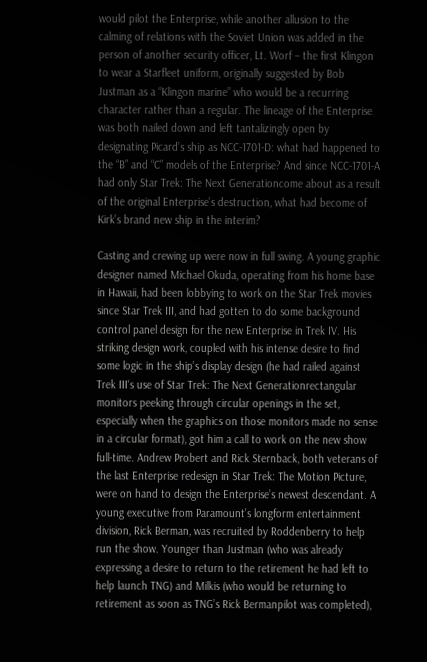would pilot the Enterprise, while another allusion to the calming of relations with the Soviet Union was added in the person of another security officer, Lt. Worf – the first Klingon to wear a Starfleet uniform, originally suggested by Bob Justman as a “Klingon marine” who would be a recurring character rather than a regular. The lineage of the Enterprise was both nailed down and left tantalizingly open by designating Picard’s ship as NCC-1701-D: what had happened to the “B” and “C” models of the Enterprise? And since NCC-1701-A had only Star Trek: The Next Generationcome about as a result of the original Enterprise’s destruction, what had become of Kirk’s brand new ship in the interim?

Casting and crewing up were now in full swing. A young graphic designer named Michael Okuda, operating from his home base in Hawaii, had been lobbying to work on the Star Trek movies since Star Trek III, and had gotten to do some background control panel design for the new Enterprise in Trek IV. His striking design work, coupled with his intense desire to find some logic in the ship’s display design (he had railed against Trek III‘s use of Star Trek: The Next Generationrectangular monitors peeking through circular openings in the set, especially when the graphics on those monitors made no sense in a circular format), got him a call to work on the new show full-time. Andrew Probert and Rick Sternback, both veterans of the last Enterprise redesign in Star Trek: The Motion Picture, were on hand to design the Enterprise’s newest descendant. A young executive from Paramount’s longform entertainment division, Rick Berman, was recruited by Roddenberry to help run the show. Younger than Justman (who was already expressing a desire to return to the retirement he had left to help launch TNG) and Milkis (who would be returning to retirement as soon as TNG’s Rick Bermanpilot was completed),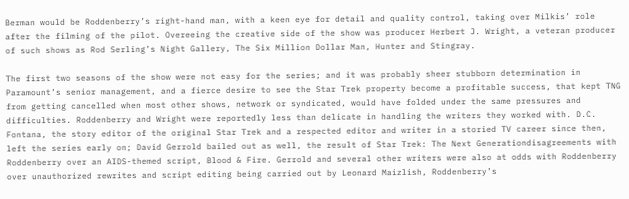Berman would be Roddenberry’s right-hand man, with a keen eye for detail and quality control, taking over Milkis’ role after the filming of the pilot. Overeeing the creative side of the show was producer Herbert J. Wright, a veteran producer of such shows as Rod Serling’s Night Gallery, The Six Million Dollar Man, Hunter and Stingray.

The first two seasons of the show were not easy for the series; and it was probably sheer stubborn determination in Paramount’s senior management, and a fierce desire to see the Star Trek property become a profitable success, that kept TNG from getting cancelled when most other shows, network or syndicated, would have folded under the same pressures and difficulties. Roddenberry and Wright were reportedly less than delicate in handling the writers they worked with. D.C. Fontana, the story editor of the original Star Trek and a respected editor and writer in a storied TV career since then, left the series early on; David Gerrold bailed out as well, the result of Star Trek: The Next Generationdisagreements with Roddenberry over an AIDS-themed script, Blood & Fire. Gerrold and several other writers were also at odds with Roddenberry over unauthorized rewrites and script editing being carried out by Leonard Maizlish, Roddenberry’s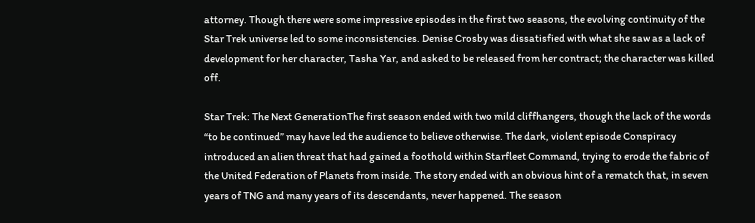attorney. Though there were some impressive episodes in the first two seasons, the evolving continuity of the Star Trek universe led to some inconsistencies. Denise Crosby was dissatisfied with what she saw as a lack of development for her character, Tasha Yar, and asked to be released from her contract; the character was killed off.

Star Trek: The Next GenerationThe first season ended with two mild cliffhangers, though the lack of the words “to be continued” may have led the audience to believe otherwise. The dark, violent episode Conspiracy introduced an alien threat that had gained a foothold within Starfleet Command, trying to erode the fabric of the United Federation of Planets from inside. The story ended with an obvious hint of a rematch that, in seven years of TNG and many years of its descendants, never happened. The season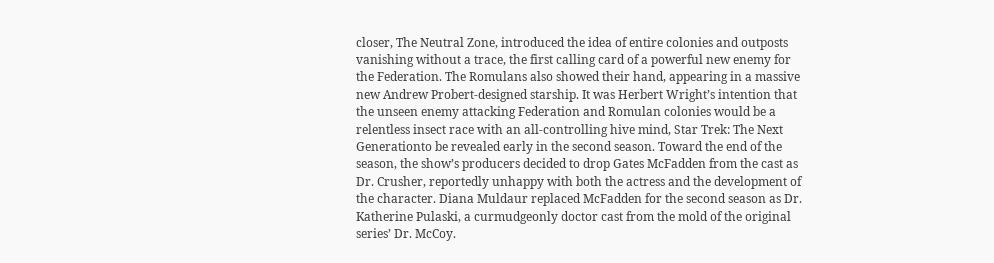closer, The Neutral Zone, introduced the idea of entire colonies and outposts vanishing without a trace, the first calling card of a powerful new enemy for the Federation. The Romulans also showed their hand, appearing in a massive new Andrew Probert-designed starship. It was Herbert Wright’s intention that the unseen enemy attacking Federation and Romulan colonies would be a relentless insect race with an all-controlling hive mind, Star Trek: The Next Generationto be revealed early in the second season. Toward the end of the season, the show’s producers decided to drop Gates McFadden from the cast as Dr. Crusher, reportedly unhappy with both the actress and the development of the character. Diana Muldaur replaced McFadden for the second season as Dr. Katherine Pulaski, a curmudgeonly doctor cast from the mold of the original series’ Dr. McCoy.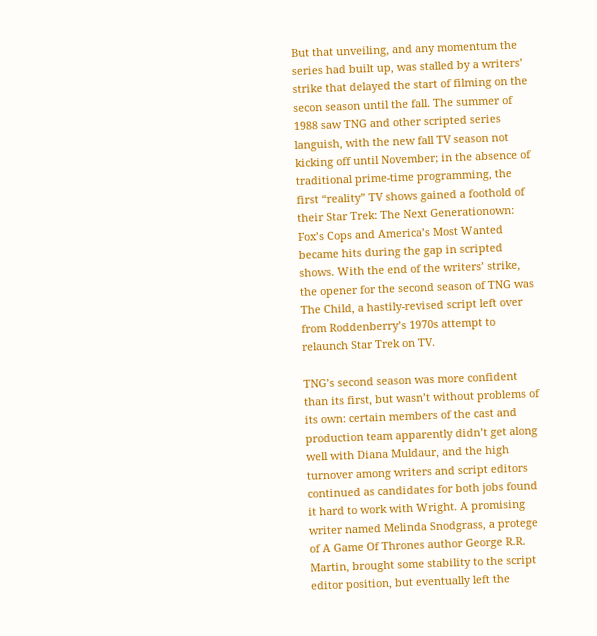But that unveiling, and any momentum the series had built up, was stalled by a writers’ strike that delayed the start of filming on the secon season until the fall. The summer of 1988 saw TNG and other scripted series languish, with the new fall TV season not kicking off until November; in the absence of traditional prime-time programming, the first “reality” TV shows gained a foothold of their Star Trek: The Next Generationown: Fox’s Cops and America’s Most Wanted became hits during the gap in scripted shows. With the end of the writers’ strike, the opener for the second season of TNG was The Child, a hastily-revised script left over from Roddenberry’s 1970s attempt to relaunch Star Trek on TV.

TNG’s second season was more confident than its first, but wasn’t without problems of its own: certain members of the cast and production team apparently didn’t get along well with Diana Muldaur, and the high turnover among writers and script editors continued as candidates for both jobs found it hard to work with Wright. A promising writer named Melinda Snodgrass, a protege of A Game Of Thrones author George R.R. Martin, brought some stability to the script editor position, but eventually left the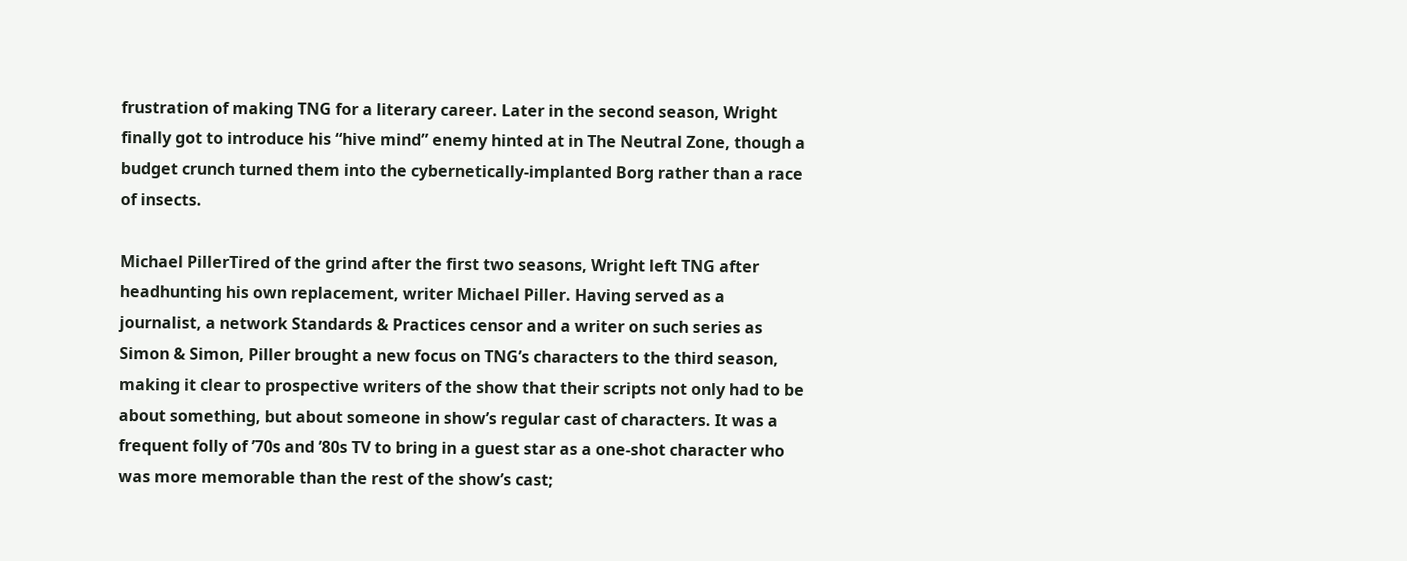frustration of making TNG for a literary career. Later in the second season, Wright finally got to introduce his “hive mind” enemy hinted at in The Neutral Zone, though a budget crunch turned them into the cybernetically-implanted Borg rather than a race of insects.

Michael PillerTired of the grind after the first two seasons, Wright left TNG after headhunting his own replacement, writer Michael Piller. Having served as a journalist, a network Standards & Practices censor and a writer on such series as Simon & Simon, Piller brought a new focus on TNG’s characters to the third season, making it clear to prospective writers of the show that their scripts not only had to be about something, but about someone in show’s regular cast of characters. It was a frequent folly of ’70s and ’80s TV to bring in a guest star as a one-shot character who was more memorable than the rest of the show’s cast;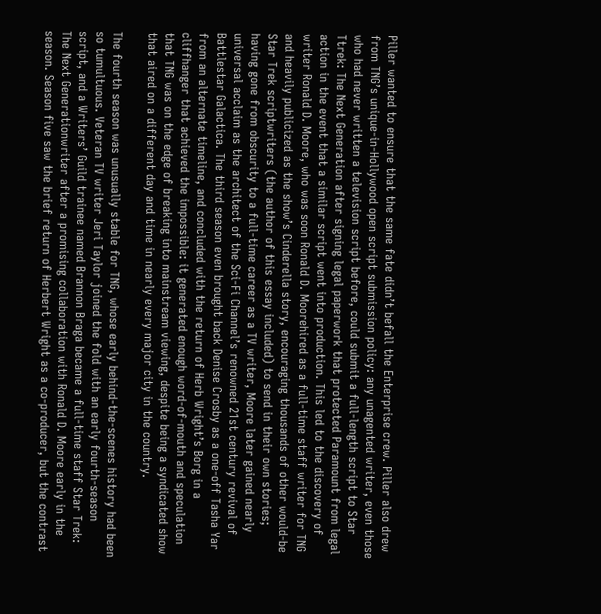Piller wanted to ensure that the same fate didn’t befall the Enterprise crew. Piller also drew from TNG’s unique-in-Hollywood open script submission policy: any unagented writer, even those who had never written a television script before, could submit a full-length script to Star Ttrek: The Next Generation after signing legal paperwork that protected Paramount from legal action in the event that a similar script went into production. This led to the discovery of writer Ronald D. Moore, who was soon Ronald D. Moorehired as a full-time staff writer for TNG and heavily publicized as the show’s Cinderella story, encouraging thousands of other would-be Star Trek scriptwriters (the author of this essay included) to send in their own stories; having gone from obscurity to a full-time career as a TV writer, Moore later gained nearly universal acclaim as the architect of the Sci-Fi Channel’s renowned 21st century revival of Battlestar Galactica. The third season even brought back Denise Crosby as a one-off Tasha Yar from an alternate timeline, and concluded with the return of Herb Wright’s Borg in a cliffhanger that achieved the impossible: it generated enough word-of-mouth and speculation that TNG was on the edge of breaking into mainstream viewing, despite being a syndicated show that aired on a different day and time in nearly every major city in the country.

The fourth season was unusually stable for TNG, whose early behind-the-scenes history had been so tumultuous. Veteran TV writer Jeri Taylor joined the fold with an early fourth-season script, and a Writers’ Guild trainee named Brannon Braga became a full-time staff Star Trek: The Next Generationwriter after a promising collaboration with Ronald D. Moore early in the season. Season five saw the brief return of Herbert Wright as a co-producer, but the contrast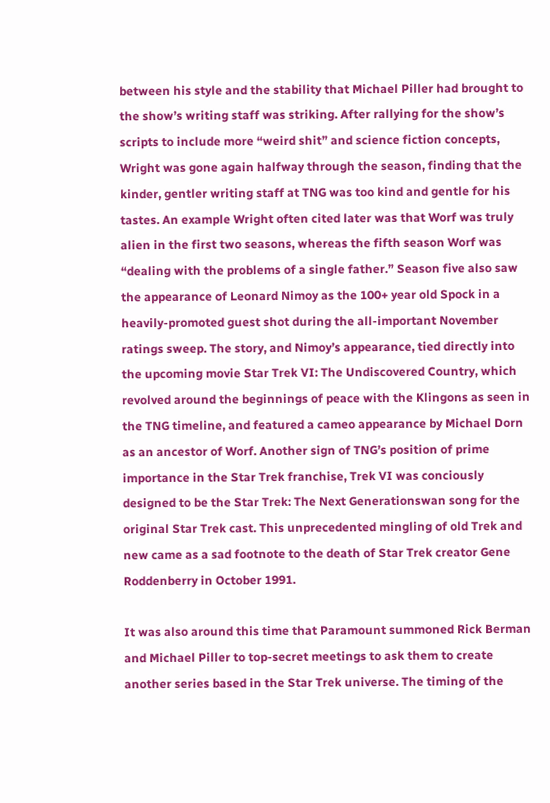between his style and the stability that Michael Piller had brought to the show’s writing staff was striking. After rallying for the show’s scripts to include more “weird shit” and science fiction concepts, Wright was gone again halfway through the season, finding that the kinder, gentler writing staff at TNG was too kind and gentle for his tastes. An example Wright often cited later was that Worf was truly alien in the first two seasons, whereas the fifth season Worf was “dealing with the problems of a single father.” Season five also saw the appearance of Leonard Nimoy as the 100+ year old Spock in a heavily-promoted guest shot during the all-important November ratings sweep. The story, and Nimoy’s appearance, tied directly into the upcoming movie Star Trek VI: The Undiscovered Country, which revolved around the beginnings of peace with the Klingons as seen in the TNG timeline, and featured a cameo appearance by Michael Dorn as an ancestor of Worf. Another sign of TNG’s position of prime importance in the Star Trek franchise, Trek VI was conciously designed to be the Star Trek: The Next Generationswan song for the original Star Trek cast. This unprecedented mingling of old Trek and new came as a sad footnote to the death of Star Trek creator Gene Roddenberry in October 1991.

It was also around this time that Paramount summoned Rick Berman and Michael Piller to top-secret meetings to ask them to create another series based in the Star Trek universe. The timing of the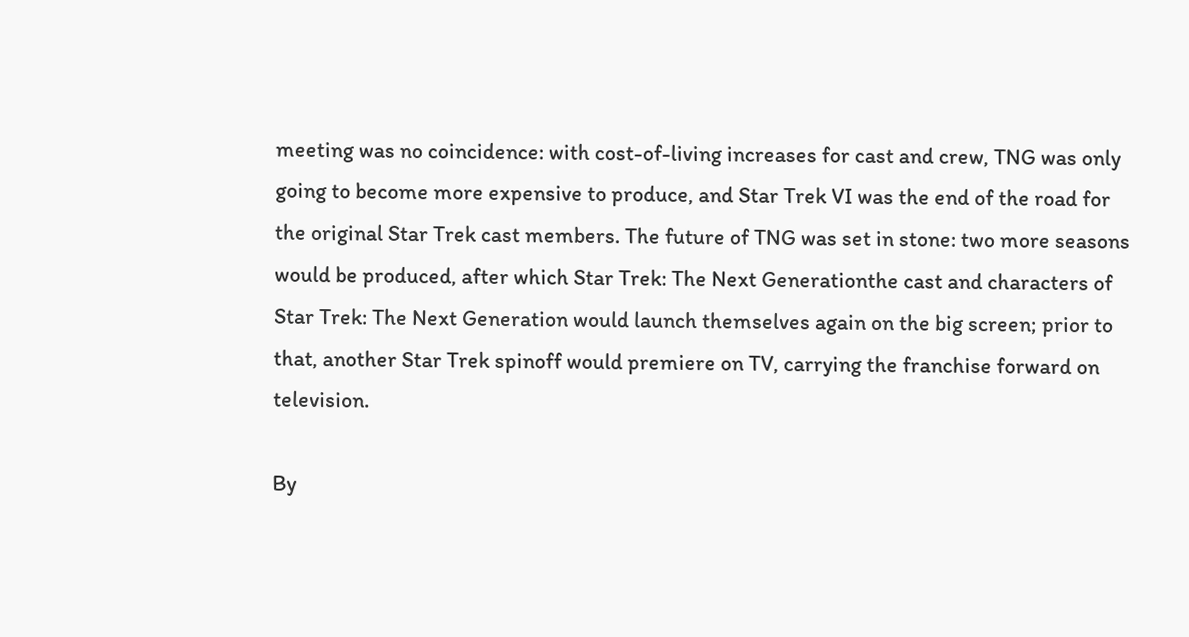meeting was no coincidence: with cost-of-living increases for cast and crew, TNG was only going to become more expensive to produce, and Star Trek VI was the end of the road for the original Star Trek cast members. The future of TNG was set in stone: two more seasons would be produced, after which Star Trek: The Next Generationthe cast and characters of Star Trek: The Next Generation would launch themselves again on the big screen; prior to that, another Star Trek spinoff would premiere on TV, carrying the franchise forward on television.

By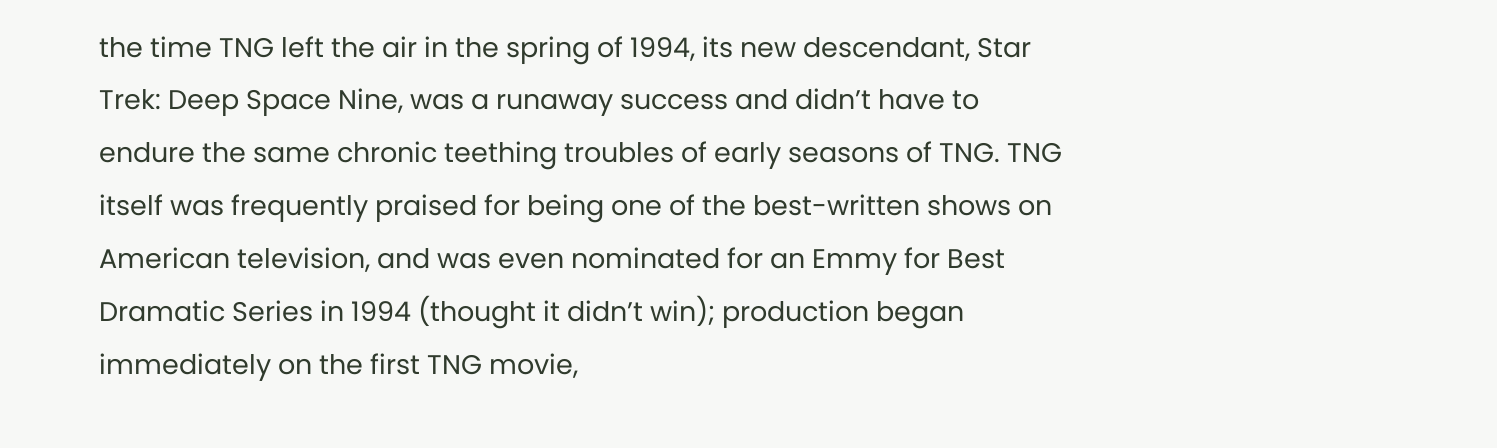the time TNG left the air in the spring of 1994, its new descendant, Star Trek: Deep Space Nine, was a runaway success and didn’t have to endure the same chronic teething troubles of early seasons of TNG. TNG itself was frequently praised for being one of the best-written shows on American television, and was even nominated for an Emmy for Best Dramatic Series in 1994 (thought it didn’t win); production began immediately on the first TNG movie,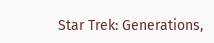Star Trek: Generations,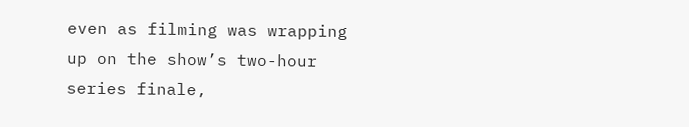even as filming was wrapping up on the show’s two-hour series finale,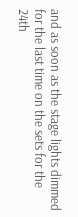and as soon as the stage lights dimmed for the last time on the sets for the 24th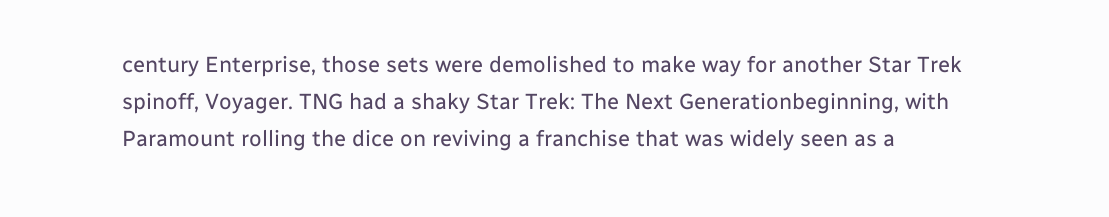century Enterprise, those sets were demolished to make way for another Star Trek spinoff, Voyager. TNG had a shaky Star Trek: The Next Generationbeginning, with Paramount rolling the dice on reviving a franchise that was widely seen as a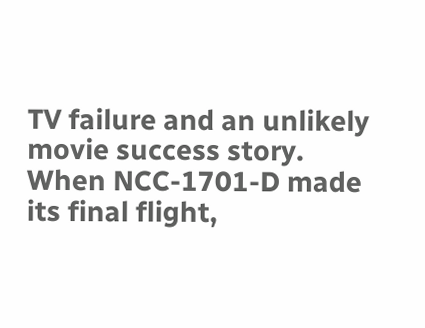TV failure and an unlikely movie success story. When NCC-1701-D made its final flight,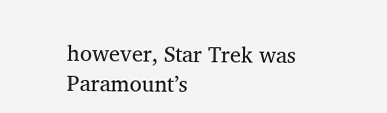however, Star Trek was Paramount’s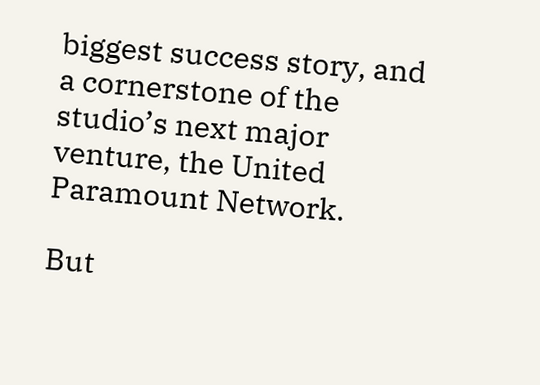biggest success story, and a cornerstone of the studio’s next major venture, the United Paramount Network.

But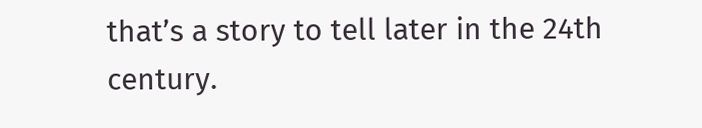that’s a story to tell later in the 24th century.